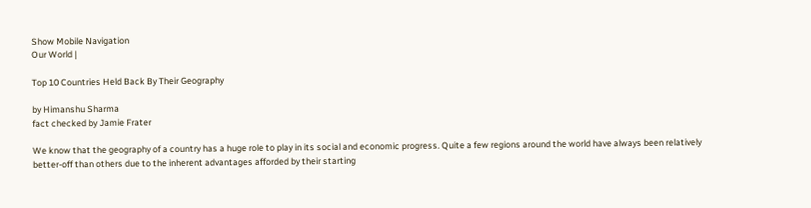Show Mobile Navigation
Our World |

Top 10 Countries Held Back By Their Geography

by Himanshu Sharma
fact checked by Jamie Frater

We know that the geography of a country has a huge role to play in its social and economic progress. Quite a few regions around the world have always been relatively better-off than others due to the inherent advantages afforded by their starting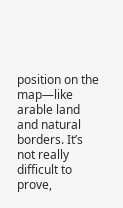position on the map—like arable land and natural borders. It’s not really difficult to prove,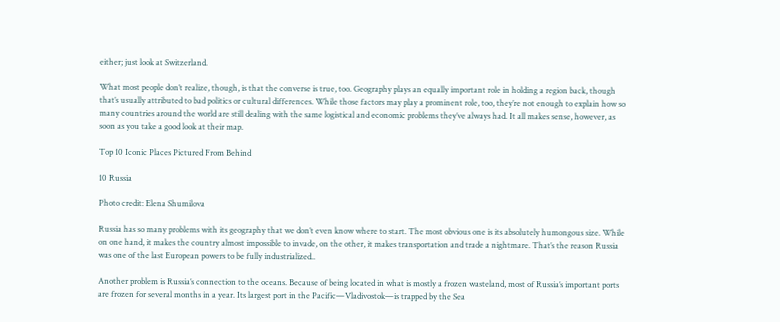either; just look at Switzerland.

What most people don’t realize, though, is that the converse is true, too. Geography plays an equally important role in holding a region back, though that’s usually attributed to bad politics or cultural differences. While those factors may play a prominent role, too, they’re not enough to explain how so many countries around the world are still dealing with the same logistical and economic problems they’ve always had. It all makes sense, however, as soon as you take a good look at their map.

Top 10 Iconic Places Pictured From Behind

10 Russia

Photo credit: Elena Shumilova

Russia has so many problems with its geography that we don’t even know where to start. The most obvious one is its absolutely humongous size. While on one hand, it makes the country almost impossible to invade, on the other, it makes transportation and trade a nightmare. That’s the reason Russia was one of the last European powers to be fully industrialized..

Another problem is Russia’s connection to the oceans. Because of being located in what is mostly a frozen wasteland, most of Russia’s important ports are frozen for several months in a year. Its largest port in the Pacific—Vladivostok—is trapped by the Sea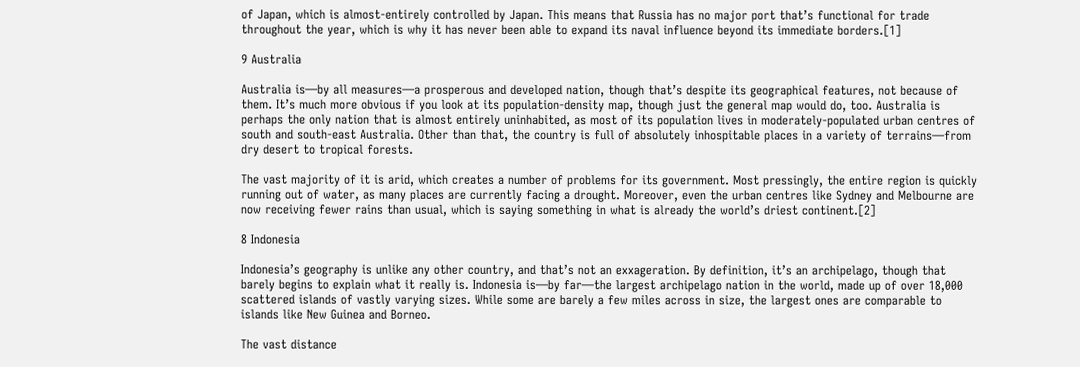of Japan, which is almost-entirely controlled by Japan. This means that Russia has no major port that’s functional for trade throughout the year, which is why it has never been able to expand its naval influence beyond its immediate borders.[1]

9 Australia

Australia is—by all measures—a prosperous and developed nation, though that’s despite its geographical features, not because of them. It’s much more obvious if you look at its population-density map, though just the general map would do, too. Australia is perhaps the only nation that is almost entirely uninhabited, as most of its population lives in moderately-populated urban centres of south and south-east Australia. Other than that, the country is full of absolutely inhospitable places in a variety of terrains—from dry desert to tropical forests.

The vast majority of it is arid, which creates a number of problems for its government. Most pressingly, the entire region is quickly running out of water, as many places are currently facing a drought. Moreover, even the urban centres like Sydney and Melbourne are now receiving fewer rains than usual, which is saying something in what is already the world’s driest continent.[2]

8 Indonesia

Indonesia’s geography is unlike any other country, and that’s not an exxageration. By definition, it’s an archipelago, though that barely begins to explain what it really is. Indonesia is—by far—the largest archipelago nation in the world, made up of over 18,000 scattered islands of vastly varying sizes. While some are barely a few miles across in size, the largest ones are comparable to islands like New Guinea and Borneo.

The vast distance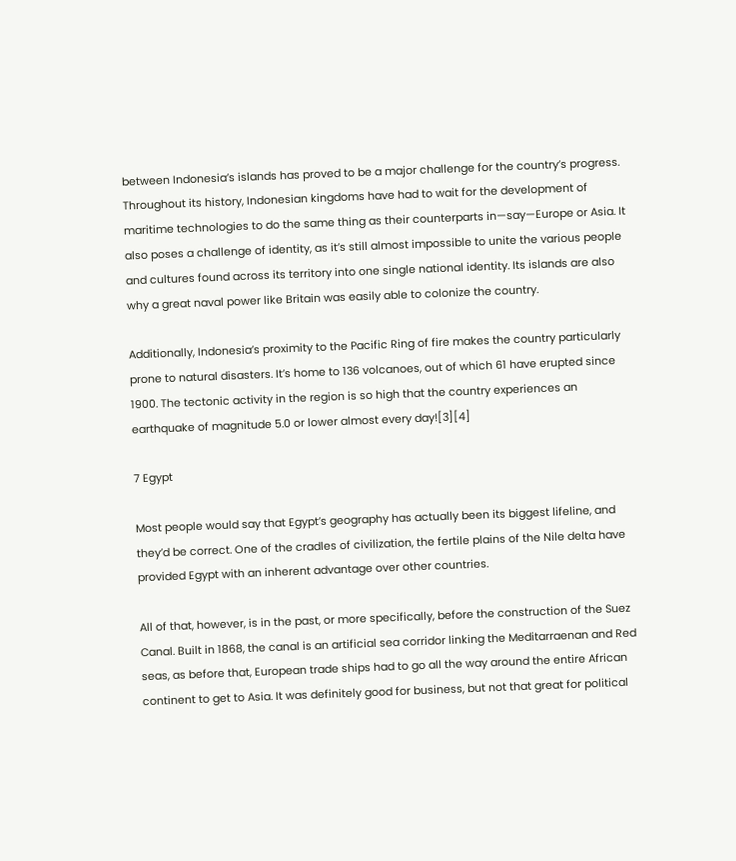between Indonesia’s islands has proved to be a major challenge for the country’s progress. Throughout its history, Indonesian kingdoms have had to wait for the development of maritime technologies to do the same thing as their counterparts in—say—Europe or Asia. It also poses a challenge of identity, as it’s still almost impossible to unite the various people and cultures found across its territory into one single national identity. Its islands are also why a great naval power like Britain was easily able to colonize the country.

Additionally, Indonesia’s proximity to the Pacific Ring of fire makes the country particularly prone to natural disasters. It’s home to 136 volcanoes, out of which 61 have erupted since 1900. The tectonic activity in the region is so high that the country experiences an earthquake of magnitude 5.0 or lower almost every day![3][4]

7 Egypt

Most people would say that Egypt’s geography has actually been its biggest lifeline, and they’d be correct. One of the cradles of civilization, the fertile plains of the Nile delta have provided Egypt with an inherent advantage over other countries.

All of that, however, is in the past, or more specifically, before the construction of the Suez Canal. Built in 1868, the canal is an artificial sea corridor linking the Meditarraenan and Red seas, as before that, European trade ships had to go all the way around the entire African continent to get to Asia. It was definitely good for business, but not that great for political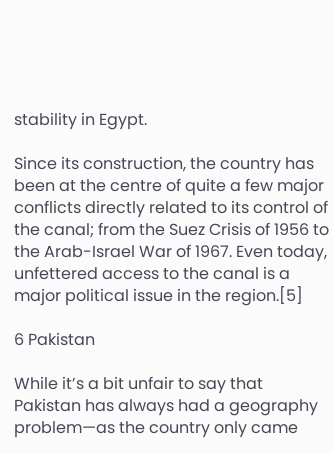stability in Egypt.

Since its construction, the country has been at the centre of quite a few major conflicts directly related to its control of the canal; from the Suez Crisis of 1956 to the Arab-Israel War of 1967. Even today, unfettered access to the canal is a major political issue in the region.[5]

6 Pakistan

While it’s a bit unfair to say that Pakistan has always had a geography problem—as the country only came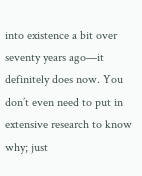into existence a bit over seventy years ago—it definitely does now. You don’t even need to put in extensive research to know why; just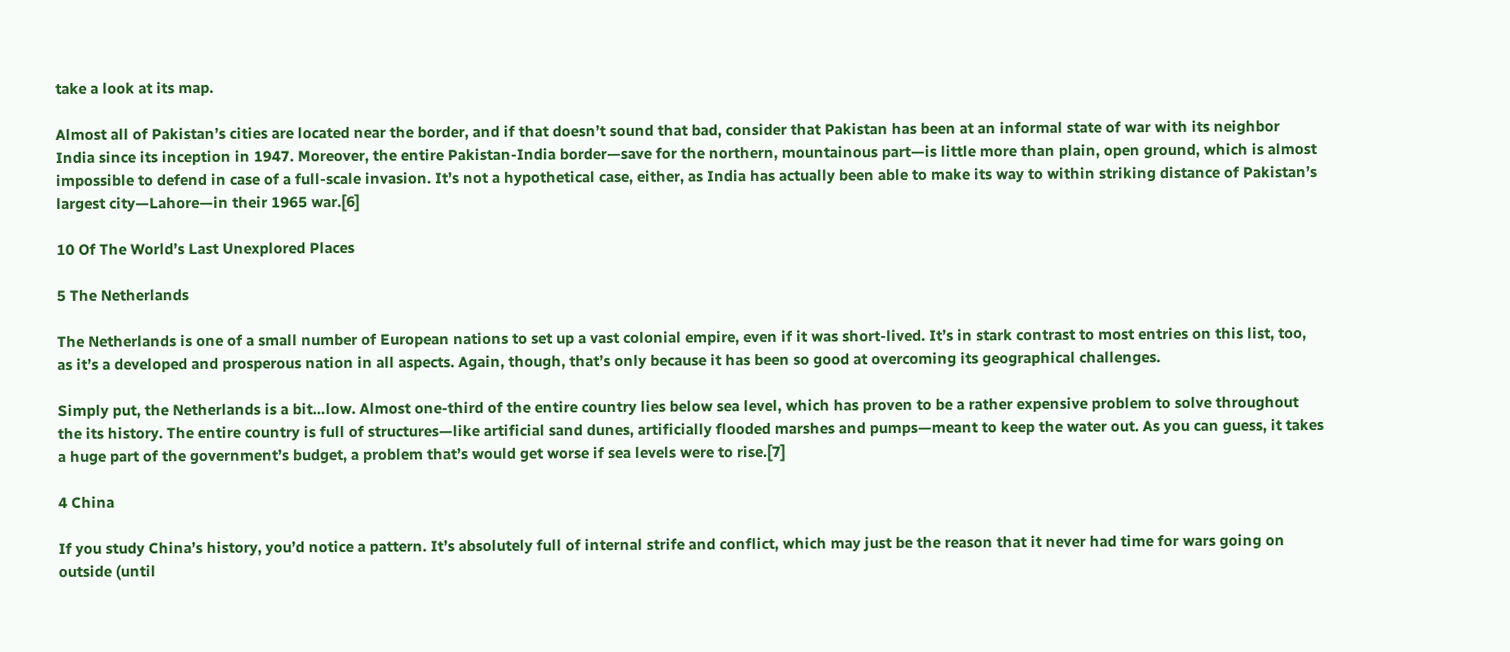take a look at its map.

Almost all of Pakistan’s cities are located near the border, and if that doesn’t sound that bad, consider that Pakistan has been at an informal state of war with its neighbor India since its inception in 1947. Moreover, the entire Pakistan-India border—save for the northern, mountainous part—is little more than plain, open ground, which is almost impossible to defend in case of a full-scale invasion. It’s not a hypothetical case, either, as India has actually been able to make its way to within striking distance of Pakistan’s largest city—Lahore—in their 1965 war.[6]

10 Of The World’s Last Unexplored Places

5 The Netherlands

The Netherlands is one of a small number of European nations to set up a vast colonial empire, even if it was short-lived. It’s in stark contrast to most entries on this list, too, as it’s a developed and prosperous nation in all aspects. Again, though, that’s only because it has been so good at overcoming its geographical challenges.

Simply put, the Netherlands is a bit…low. Almost one-third of the entire country lies below sea level, which has proven to be a rather expensive problem to solve throughout the its history. The entire country is full of structures—like artificial sand dunes, artificially flooded marshes and pumps—meant to keep the water out. As you can guess, it takes a huge part of the government’s budget, a problem that’s would get worse if sea levels were to rise.[7]

4 China

If you study China’s history, you’d notice a pattern. It’s absolutely full of internal strife and conflict, which may just be the reason that it never had time for wars going on outside (until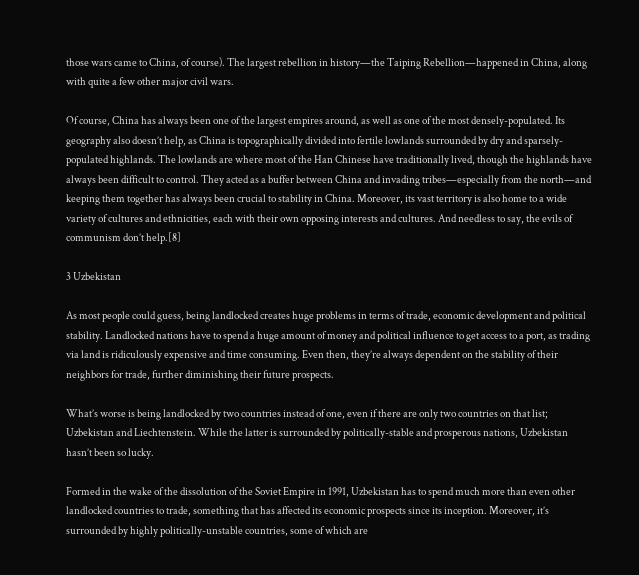those wars came to China, of course). The largest rebellion in history—the Taiping Rebellion—happened in China, along with quite a few other major civil wars.

Of course, China has always been one of the largest empires around, as well as one of the most densely-populated. Its geography also doesn’t help, as China is topographically divided into fertile lowlands surrounded by dry and sparsely-populated highlands. The lowlands are where most of the Han Chinese have traditionally lived, though the highlands have always been difficult to control. They acted as a buffer between China and invading tribes—especially from the north—and keeping them together has always been crucial to stability in China. Moreover, its vast territory is also home to a wide variety of cultures and ethnicities, each with their own opposing interests and cultures. And needless to say, the evils of communism don’t help.[8]

3 Uzbekistan

As most people could guess, being landlocked creates huge problems in terms of trade, economic development and political stability. Landlocked nations have to spend a huge amount of money and political influence to get access to a port, as trading via land is ridiculously expensive and time consuming. Even then, they’re always dependent on the stability of their neighbors for trade, further diminishing their future prospects.

What’s worse is being landlocked by two countries instead of one, even if there are only two countries on that list; Uzbekistan and Liechtenstein. While the latter is surrounded by politically-stable and prosperous nations, Uzbekistan hasn’t been so lucky.

Formed in the wake of the dissolution of the Soviet Empire in 1991, Uzbekistan has to spend much more than even other landlocked countries to trade, something that has affected its economic prospects since its inception. Moreover, it’s surrounded by highly politically-unstable countries, some of which are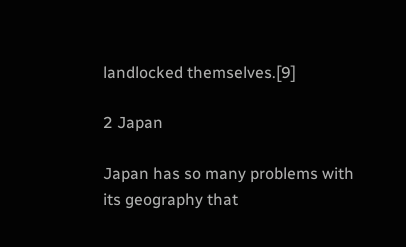landlocked themselves.[9]

2 Japan

Japan has so many problems with its geography that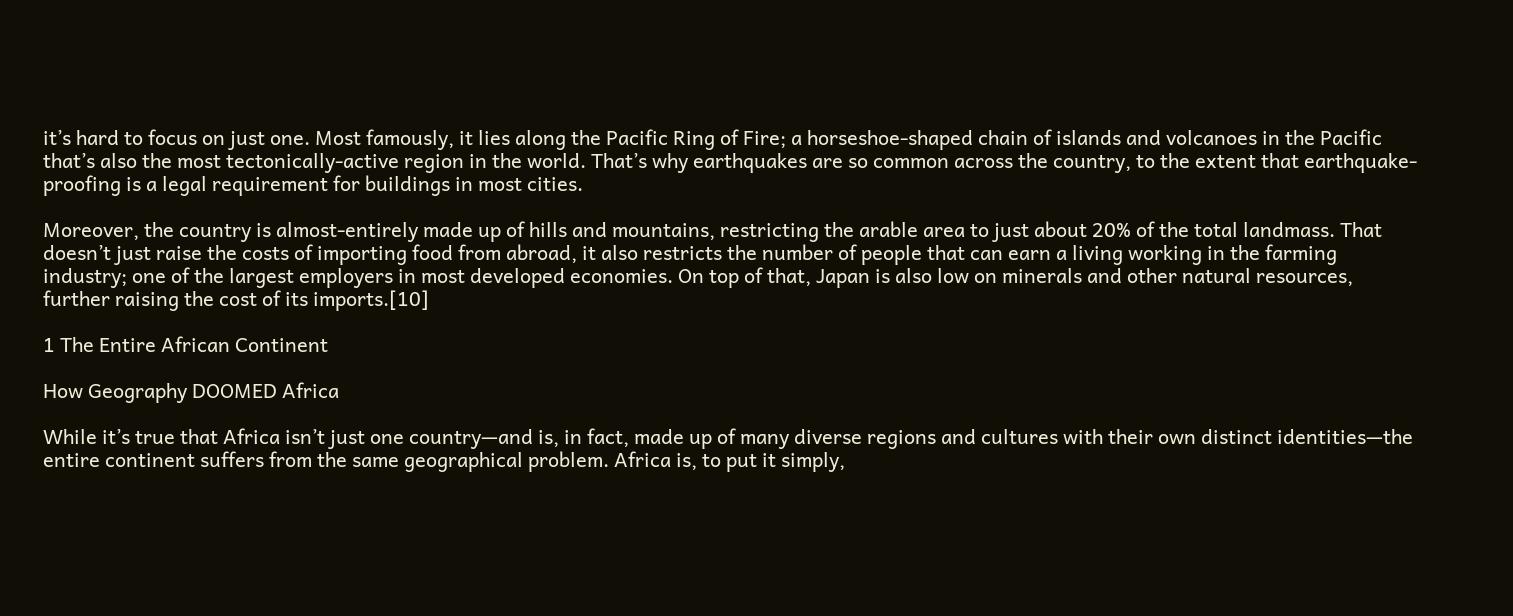it’s hard to focus on just one. Most famously, it lies along the Pacific Ring of Fire; a horseshoe-shaped chain of islands and volcanoes in the Pacific that’s also the most tectonically-active region in the world. That’s why earthquakes are so common across the country, to the extent that earthquake-proofing is a legal requirement for buildings in most cities.

Moreover, the country is almost-entirely made up of hills and mountains, restricting the arable area to just about 20% of the total landmass. That doesn’t just raise the costs of importing food from abroad, it also restricts the number of people that can earn a living working in the farming industry; one of the largest employers in most developed economies. On top of that, Japan is also low on minerals and other natural resources, further raising the cost of its imports.[10]

1 The Entire African Continent

How Geography DOOMED Africa

While it’s true that Africa isn’t just one country—and is, in fact, made up of many diverse regions and cultures with their own distinct identities—the entire continent suffers from the same geographical problem. Africa is, to put it simply,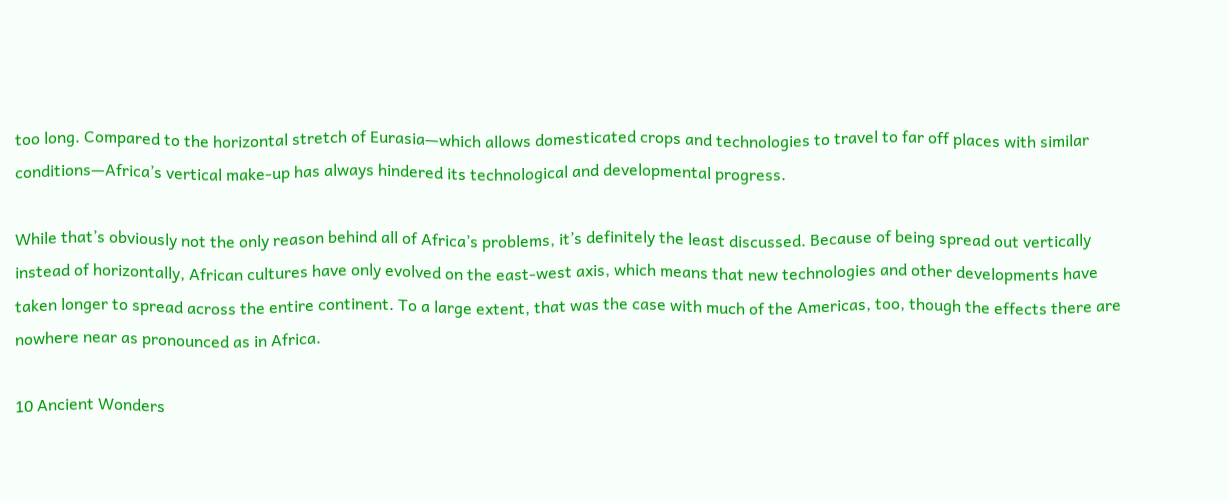too long. Compared to the horizontal stretch of Eurasia—which allows domesticated crops and technologies to travel to far off places with similar conditions—Africa’s vertical make-up has always hindered its technological and developmental progress.

While that’s obviously not the only reason behind all of Africa’s problems, it’s definitely the least discussed. Because of being spread out vertically instead of horizontally, African cultures have only evolved on the east-west axis, which means that new technologies and other developments have taken longer to spread across the entire continent. To a large extent, that was the case with much of the Americas, too, though the effects there are nowhere near as pronounced as in Africa.

10 Ancient Wonders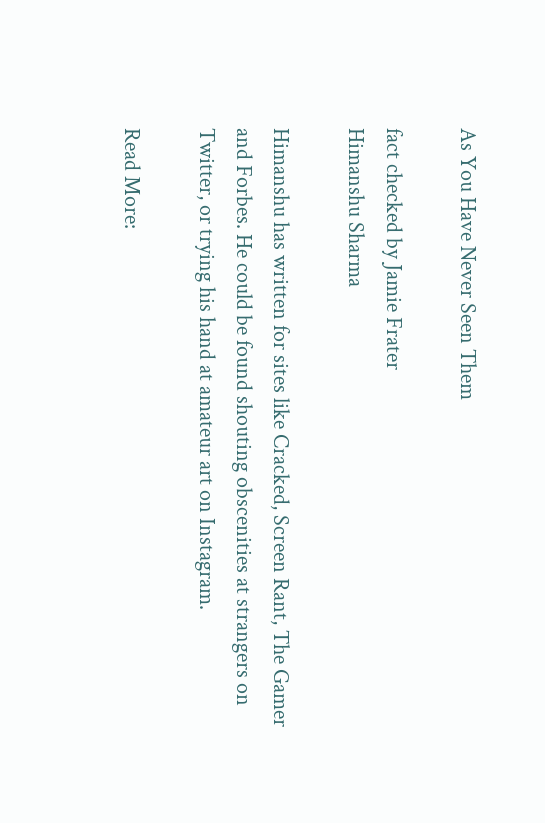As You Have Never Seen Them

fact checked by Jamie Frater
Himanshu Sharma

Himanshu has written for sites like Cracked, Screen Rant, The Gamer and Forbes. He could be found shouting obscenities at strangers on Twitter, or trying his hand at amateur art on Instagram.

Read More: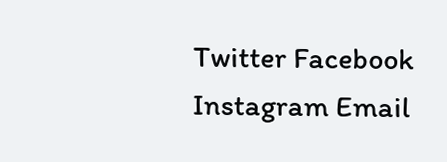Twitter Facebook Instagram Email